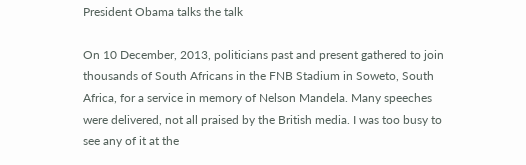President Obama talks the talk

On 10 December, 2013, politicians past and present gathered to join thousands of South Africans in the FNB Stadium in Soweto, South Africa, for a service in memory of Nelson Mandela. Many speeches were delivered, not all praised by the British media. I was too busy to see any of it at the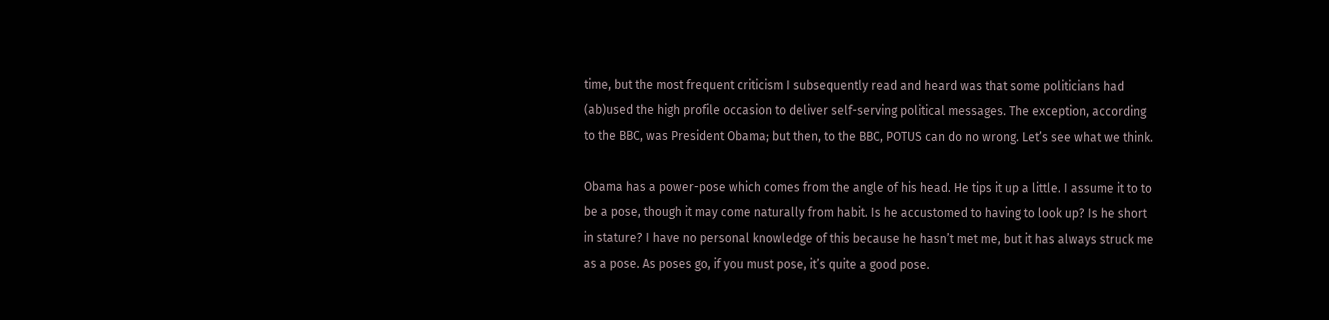time, but the most frequent criticism I subsequently read and heard was that some politicians had (ab)used the high profile occasion to deliver self-serving political messages. The exception, according to the BBC, was President Obama; but then, to the BBC, POTUS can do no wrong. Let’s see what we think.

Obama has a power-pose which comes from the angle of his head. He tips it up a little. I assume it to to be a pose, though it may come naturally from habit. Is he accustomed to having to look up? Is he short in stature? I have no personal knowledge of this because he hasn’t met me, but it has always struck me as a pose. As poses go, if you must pose, it’s quite a good pose.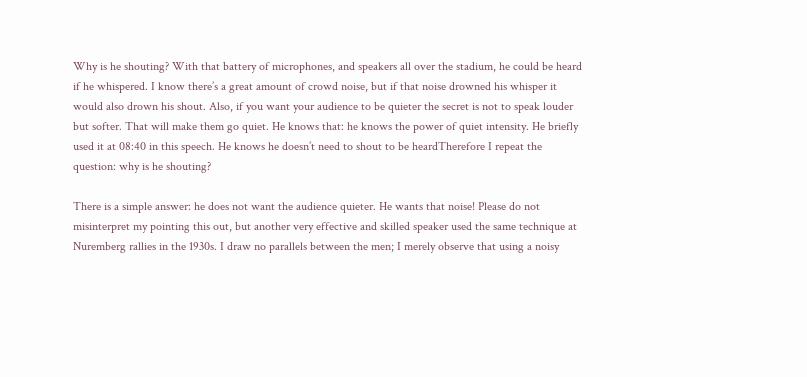Why is he shouting? With that battery of microphones, and speakers all over the stadium, he could be heard if he whispered. I know there’s a great amount of crowd noise, but if that noise drowned his whisper it would also drown his shout. Also, if you want your audience to be quieter the secret is not to speak louder but softer. That will make them go quiet. He knows that: he knows the power of quiet intensity. He briefly used it at 08:40 in this speech. He knows he doesn’t need to shout to be heardTherefore I repeat the question: why is he shouting?

There is a simple answer: he does not want the audience quieter. He wants that noise! Please do not misinterpret my pointing this out, but another very effective and skilled speaker used the same technique at Nuremberg rallies in the 1930s. I draw no parallels between the men; I merely observe that using a noisy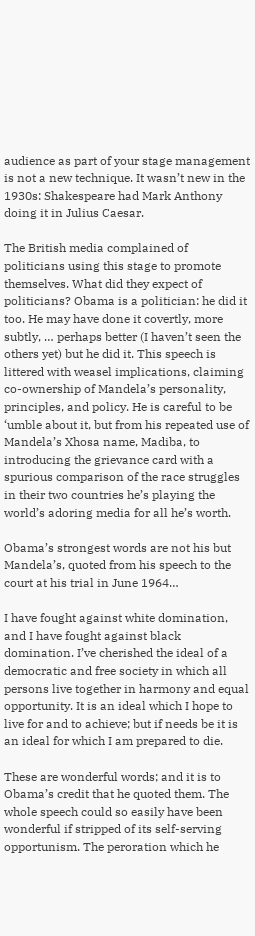audience as part of your stage management is not a new technique. It wasn’t new in the 1930s: Shakespeare had Mark Anthony doing it in Julius Caesar.

The British media complained of politicians using this stage to promote themselves. What did they expect of politicians? Obama is a politician: he did it too. He may have done it covertly, more subtly, … perhaps better (I haven’t seen the others yet) but he did it. This speech is littered with weasel implications, claiming co-ownership of Mandela’s personality, principles, and policy. He is careful to be ‘umble about it, but from his repeated use of Mandela’s Xhosa name, Madiba, to introducing the grievance card with a spurious comparison of the race struggles in their two countries he’s playing the world’s adoring media for all he’s worth.

Obama’s strongest words are not his but Mandela’s, quoted from his speech to the court at his trial in June 1964…

I have fought against white domination, and I have fought against black domination. I’ve cherished the ideal of a democratic and free society in which all persons live together in harmony and equal opportunity. It is an ideal which I hope to live for and to achieve; but if needs be it is an ideal for which I am prepared to die.

These are wonderful words; and it is to Obama’s credit that he quoted them. The whole speech could so easily have been wonderful if stripped of its self-serving opportunism. The peroration which he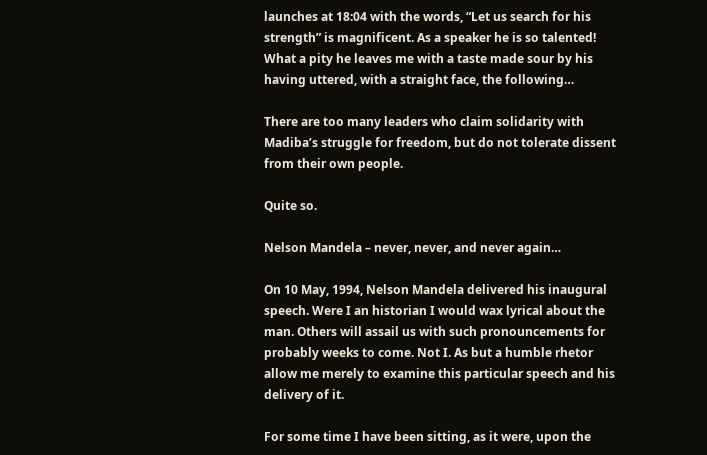launches at 18:04 with the words, “Let us search for his strength” is magnificent. As a speaker he is so talented! What a pity he leaves me with a taste made sour by his having uttered, with a straight face, the following…

There are too many leaders who claim solidarity with Madiba’s struggle for freedom, but do not tolerate dissent from their own people.

Quite so.

Nelson Mandela – never, never, and never again…

On 10 May, 1994, Nelson Mandela delivered his inaugural speech. Were I an historian I would wax lyrical about the man. Others will assail us with such pronouncements for probably weeks to come. Not I. As but a humble rhetor allow me merely to examine this particular speech and his delivery of it.

For some time I have been sitting, as it were, upon the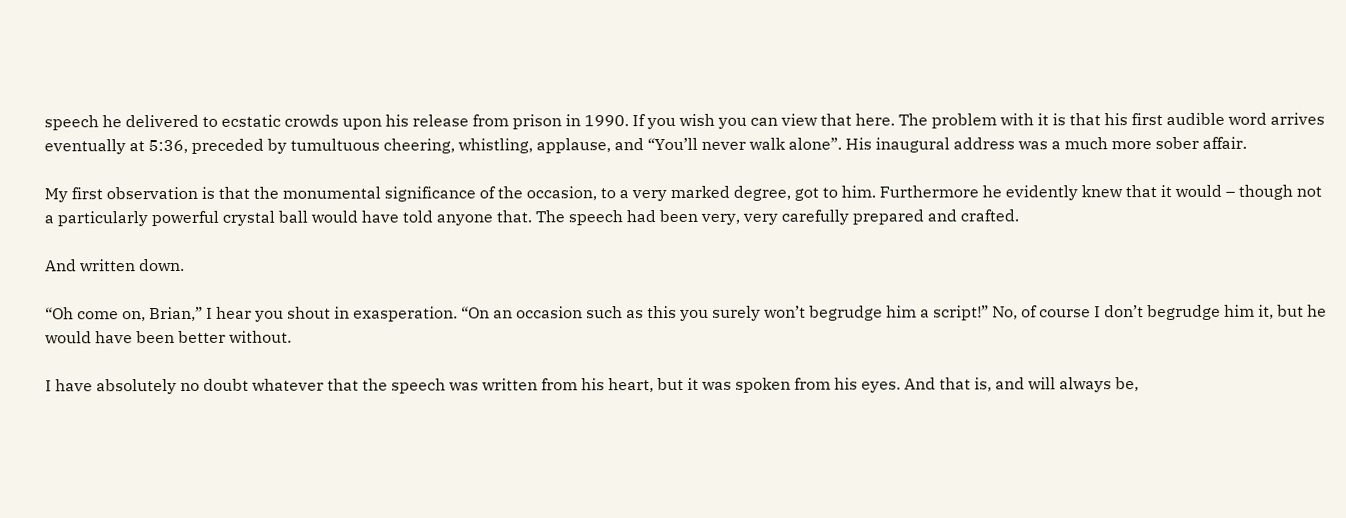speech he delivered to ecstatic crowds upon his release from prison in 1990. If you wish you can view that here. The problem with it is that his first audible word arrives eventually at 5:36, preceded by tumultuous cheering, whistling, applause, and “You’ll never walk alone”. His inaugural address was a much more sober affair.

My first observation is that the monumental significance of the occasion, to a very marked degree, got to him. Furthermore he evidently knew that it would – though not a particularly powerful crystal ball would have told anyone that. The speech had been very, very carefully prepared and crafted.

And written down.

“Oh come on, Brian,” I hear you shout in exasperation. “On an occasion such as this you surely won’t begrudge him a script!” No, of course I don’t begrudge him it, but he would have been better without.

I have absolutely no doubt whatever that the speech was written from his heart, but it was spoken from his eyes. And that is, and will always be,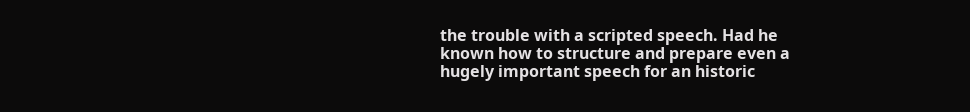the trouble with a scripted speech. Had he known how to structure and prepare even a hugely important speech for an historic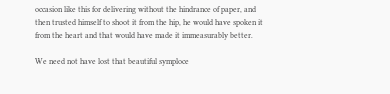occasion like this for delivering without the hindrance of paper, and then trusted himself to shoot it from the hip, he would have spoken it from the heart and that would have made it immeasurably better.

We need not have lost that beautiful symploce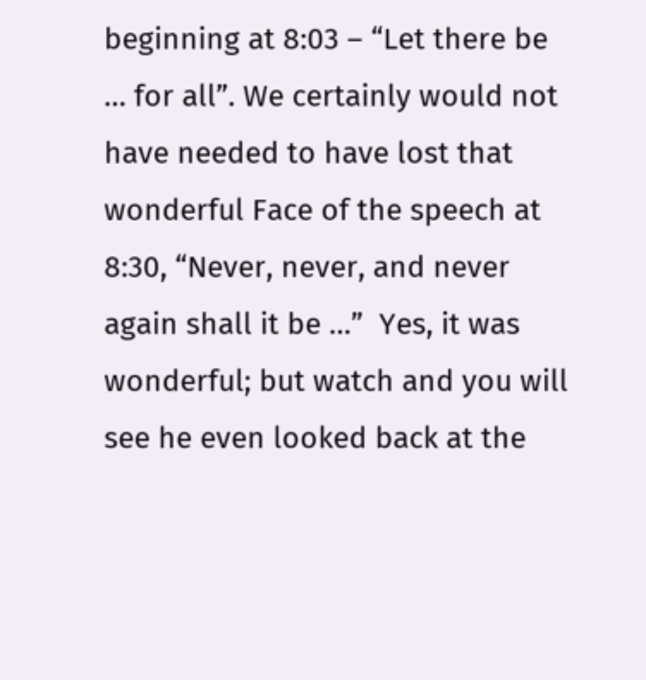beginning at 8:03 – “Let there be … for all”. We certainly would not have needed to have lost that wonderful Face of the speech at 8:30, “Never, never, and never again shall it be …”  Yes, it was wonderful; but watch and you will see he even looked back at the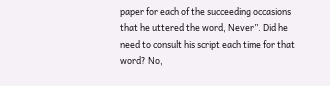paper for each of the succeeding occasions that he uttered the word, Never”. Did he need to consult his script each time for that word? No,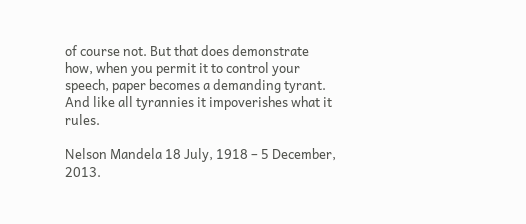of course not. But that does demonstrate how, when you permit it to control your speech, paper becomes a demanding tyrant. And like all tyrannies it impoverishes what it rules.

Nelson Mandela 18 July, 1918 – 5 December, 2013.